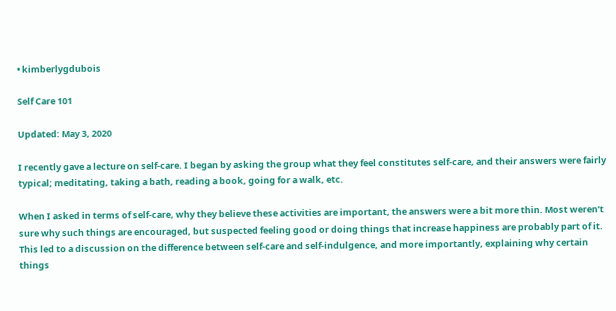• kimberlygdubois

Self Care 101

Updated: May 3, 2020

I recently gave a lecture on self-care. I began by asking the group what they feel constitutes self-care, and their answers were fairly typical; meditating, taking a bath, reading a book, going for a walk, etc.

When I asked in terms of self-care, why they believe these activities are important, the answers were a bit more thin. Most weren’t sure why such things are encouraged, but suspected feeling good or doing things that increase happiness are probably part of it. This led to a discussion on the difference between self-care and self-indulgence, and more importantly, explaining why certain things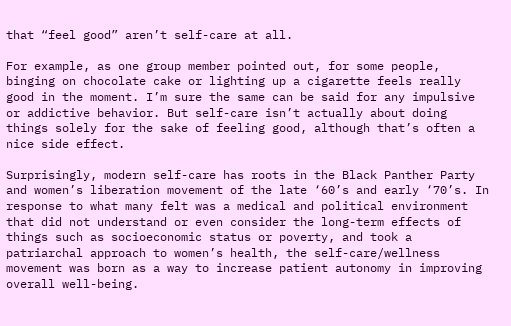that “feel good” aren’t self-care at all.

For example, as one group member pointed out, for some people, binging on chocolate cake or lighting up a cigarette feels really good in the moment. I’m sure the same can be said for any impulsive or addictive behavior. But self-care isn’t actually about doing things solely for the sake of feeling good, although that’s often a nice side effect.

Surprisingly, modern self-care has roots in the Black Panther Party and women’s liberation movement of the late ‘60’s and early ‘70’s. In response to what many felt was a medical and political environment that did not understand or even consider the long-term effects of things such as socioeconomic status or poverty, and took a patriarchal approach to women’s health, the self-care/wellness movement was born as a way to increase patient autonomy in improving overall well-being.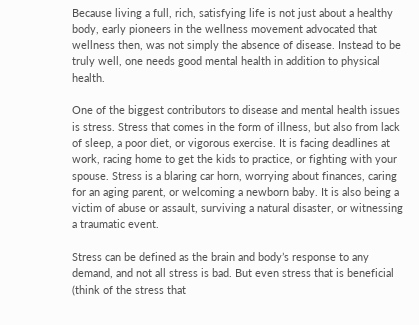Because living a full, rich, satisfying life is not just about a healthy body, early pioneers in the wellness movement advocated that wellness then, was not simply the absence of disease. Instead to be truly well, one needs good mental health in addition to physical health.

One of the biggest contributors to disease and mental health issues is stress. Stress that comes in the form of illness, but also from lack of sleep, a poor diet, or vigorous exercise. It is facing deadlines at work, racing home to get the kids to practice, or fighting with your spouse. Stress is a blaring car horn, worrying about finances, caring for an aging parent, or welcoming a newborn baby. It is also being a victim of abuse or assault, surviving a natural disaster, or witnessing a traumatic event.

Stress can be defined as the brain and body’s response to any demand, and not all stress is bad. But even stress that is beneficial (think of the stress that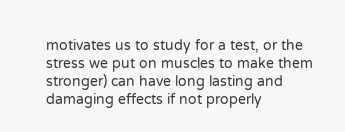motivates us to study for a test, or the stress we put on muscles to make them stronger) can have long lasting and damaging effects if not properly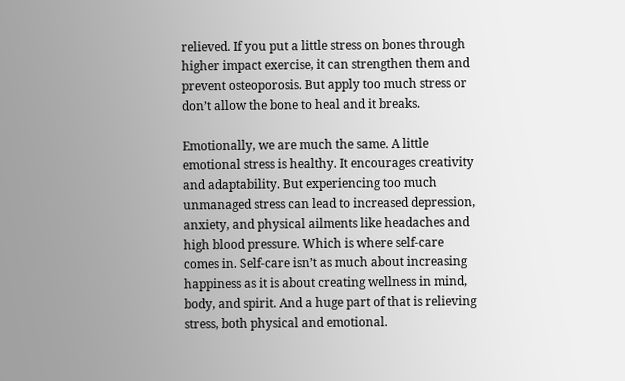relieved. If you put a little stress on bones through higher impact exercise, it can strengthen them and prevent osteoporosis. But apply too much stress or don’t allow the bone to heal and it breaks.

Emotionally, we are much the same. A little emotional stress is healthy. It encourages creativity and adaptability. But experiencing too much unmanaged stress can lead to increased depression, anxiety, and physical ailments like headaches and high blood pressure. Which is where self-care comes in. Self-care isn’t as much about increasing happiness as it is about creating wellness in mind, body, and spirit. And a huge part of that is relieving stress, both physical and emotional.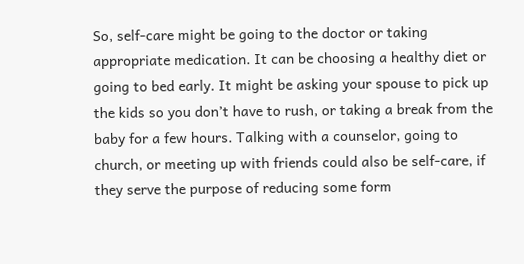So, self-care might be going to the doctor or taking appropriate medication. It can be choosing a healthy diet or going to bed early. It might be asking your spouse to pick up the kids so you don’t have to rush, or taking a break from the baby for a few hours. Talking with a counselor, going to church, or meeting up with friends could also be self-care, if they serve the purpose of reducing some form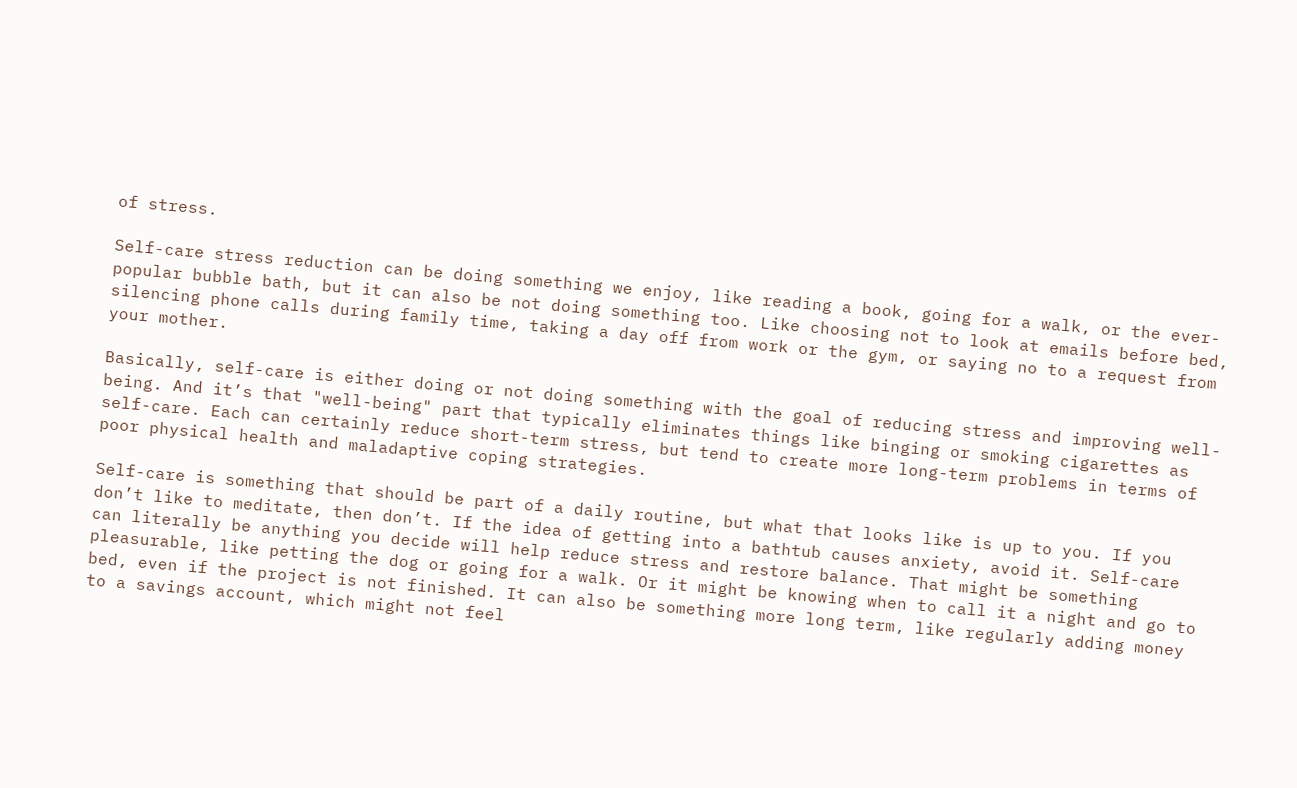of stress.

Self-care stress reduction can be doing something we enjoy, like reading a book, going for a walk, or the ever-popular bubble bath, but it can also be not doing something too. Like choosing not to look at emails before bed, silencing phone calls during family time, taking a day off from work or the gym, or saying no to a request from your mother.

Basically, self-care is either doing or not doing something with the goal of reducing stress and improving well-being. And it’s that "well-being" part that typically eliminates things like binging or smoking cigarettes as self-care. Each can certainly reduce short-term stress, but tend to create more long-term problems in terms of poor physical health and maladaptive coping strategies.

Self-care is something that should be part of a daily routine, but what that looks like is up to you. If you don’t like to meditate, then don’t. If the idea of getting into a bathtub causes anxiety, avoid it. Self-care can literally be anything you decide will help reduce stress and restore balance. That might be something pleasurable, like petting the dog or going for a walk. Or it might be knowing when to call it a night and go to bed, even if the project is not finished. It can also be something more long term, like regularly adding money to a savings account, which might not feel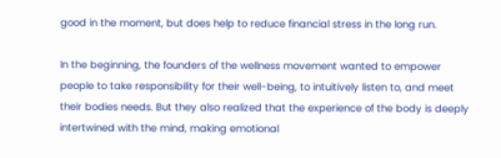good in the moment, but does help to reduce financial stress in the long run.

In the beginning, the founders of the wellness movement wanted to empower people to take responsibility for their well-being, to intuitively listen to, and meet their bodies needs. But they also realized that the experience of the body is deeply intertwined with the mind, making emotional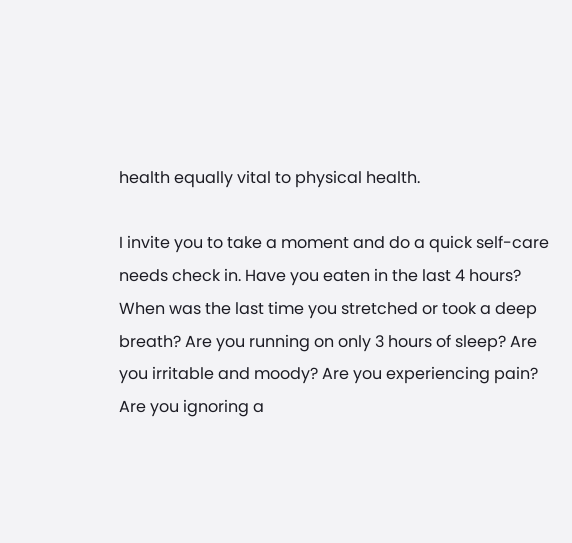health equally vital to physical health.

I invite you to take a moment and do a quick self-care needs check in. Have you eaten in the last 4 hours? When was the last time you stretched or took a deep breath? Are you running on only 3 hours of sleep? Are you irritable and moody? Are you experiencing pain? Are you ignoring a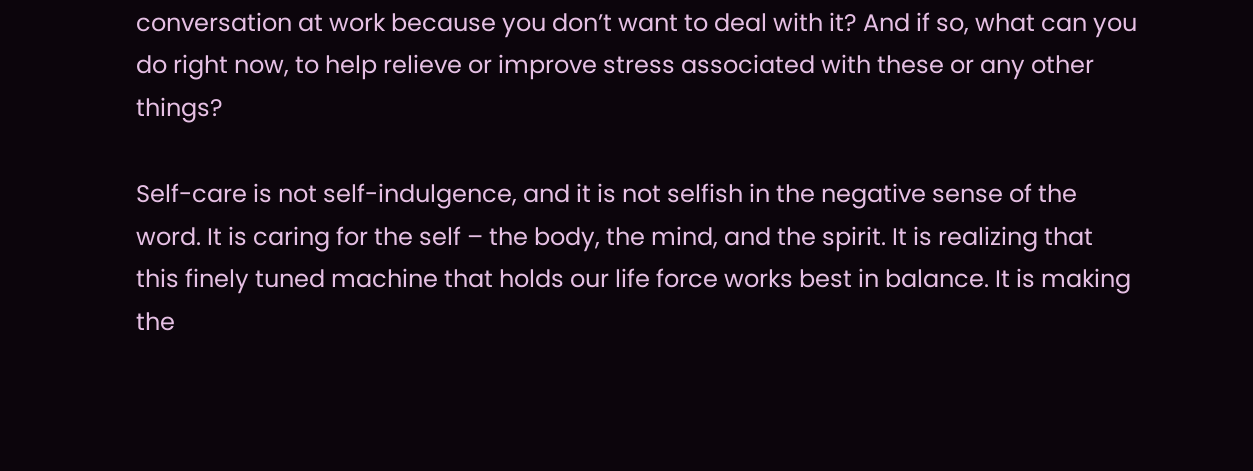conversation at work because you don’t want to deal with it? And if so, what can you do right now, to help relieve or improve stress associated with these or any other things?

Self-care is not self-indulgence, and it is not selfish in the negative sense of the word. It is caring for the self – the body, the mind, and the spirit. It is realizing that this finely tuned machine that holds our life force works best in balance. It is making the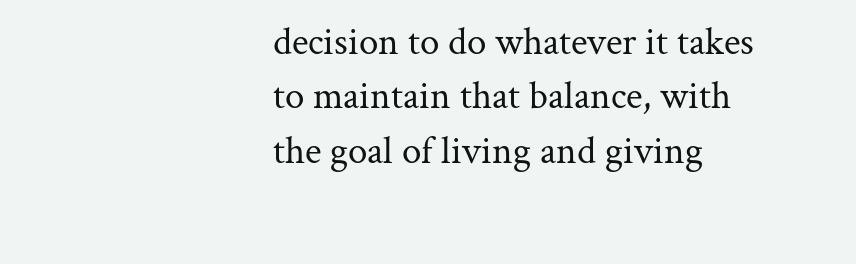decision to do whatever it takes to maintain that balance, with the goal of living and giving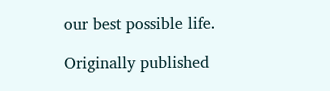our best possible life.

Originally published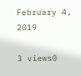February 4, 2019

3 views0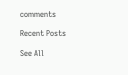comments

Recent Posts

See All